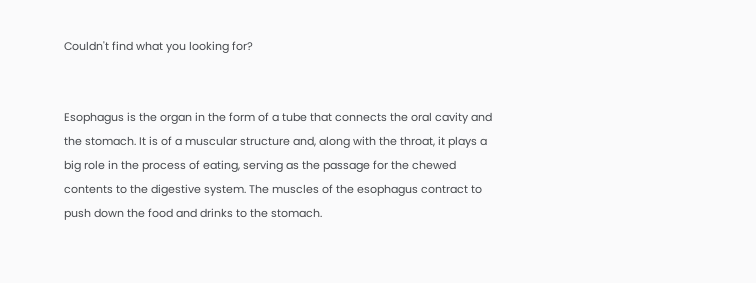Couldn't find what you looking for?


Esophagus is the organ in the form of a tube that connects the oral cavity and the stomach. It is of a muscular structure and, along with the throat, it plays a big role in the process of eating, serving as the passage for the chewed contents to the digestive system. The muscles of the esophagus contract to push down the food and drinks to the stomach.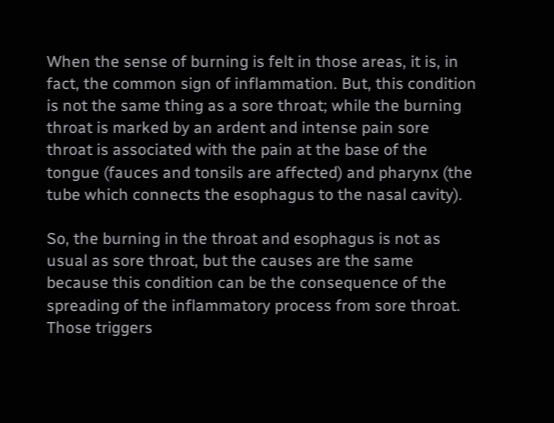When the sense of burning is felt in those areas, it is, in fact, the common sign of inflammation. But, this condition is not the same thing as a sore throat; while the burning throat is marked by an ardent and intense pain sore throat is associated with the pain at the base of the tongue (fauces and tonsils are affected) and pharynx (the tube which connects the esophagus to the nasal cavity).

So, the burning in the throat and esophagus is not as usual as sore throat, but the causes are the same because this condition can be the consequence of the spreading of the inflammatory process from sore throat. Those triggers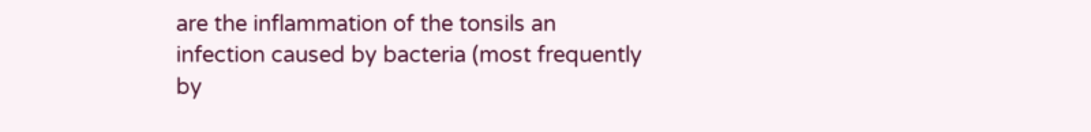are the inflammation of the tonsils an infection caused by bacteria (most frequently by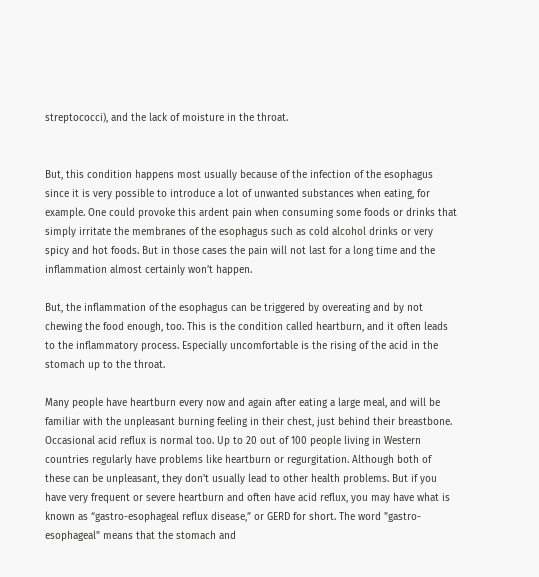streptococci), and the lack of moisture in the throat.


But, this condition happens most usually because of the infection of the esophagus since it is very possible to introduce a lot of unwanted substances when eating, for example. One could provoke this ardent pain when consuming some foods or drinks that simply irritate the membranes of the esophagus such as cold alcohol drinks or very spicy and hot foods. But in those cases the pain will not last for a long time and the inflammation almost certainly won’t happen.

But, the inflammation of the esophagus can be triggered by overeating and by not chewing the food enough, too. This is the condition called heartburn, and it often leads to the inflammatory process. Especially uncomfortable is the rising of the acid in the stomach up to the throat.

Many people have heartburn every now and again after eating a large meal, and will be familiar with the unpleasant burning feeling in their chest, just behind their breastbone. Occasional acid reflux is normal too. Up to 20 out of 100 people living in Western countries regularly have problems like heartburn or regurgitation. Although both of these can be unpleasant, they don't usually lead to other health problems. But if you have very frequent or severe heartburn and often have acid reflux, you may have what is known as “gastro-esophageal reflux disease,” or GERD for short. The word "gastro-esophageal" means that the stomach and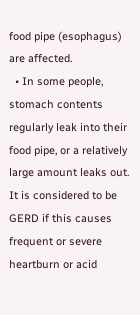food pipe (esophagus) are affected.
  • In some people, stomach contents regularly leak into their food pipe, or a relatively large amount leaks out. It is considered to be GERD if this causes frequent or severe heartburn or acid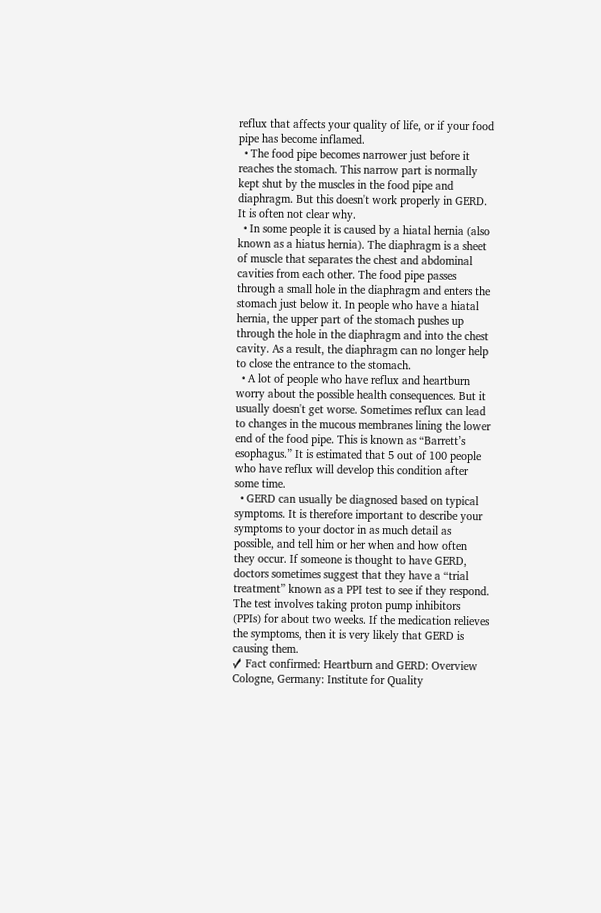reflux that affects your quality of life, or if your food pipe has become inflamed.
  • The food pipe becomes narrower just before it reaches the stomach. This narrow part is normally kept shut by the muscles in the food pipe and diaphragm. But this doesn't work properly in GERD. It is often not clear why.
  • In some people it is caused by a hiatal hernia (also known as a hiatus hernia). The diaphragm is a sheet of muscle that separates the chest and abdominal cavities from each other. The food pipe passes through a small hole in the diaphragm and enters the stomach just below it. In people who have a hiatal hernia, the upper part of the stomach pushes up through the hole in the diaphragm and into the chest cavity. As a result, the diaphragm can no longer help to close the entrance to the stomach.
  • A lot of people who have reflux and heartburn worry about the possible health consequences. But it usually doesn't get worse. Sometimes reflux can lead to changes in the mucous membranes lining the lower end of the food pipe. This is known as “Barrett’s esophagus.” It is estimated that 5 out of 100 people who have reflux will develop this condition after some time.
  • GERD can usually be diagnosed based on typical symptoms. It is therefore important to describe your symptoms to your doctor in as much detail as possible, and tell him or her when and how often they occur. If someone is thought to have GERD, doctors sometimes suggest that they have a “trial treatment” known as a PPI test to see if they respond. The test involves taking proton pump inhibitors (PPIs) for about two weeks. If the medication relieves the symptoms, then it is very likely that GERD is causing them.
✓ Fact confirmed: Heartburn and GERD: Overview Cologne, Germany: Institute for Quality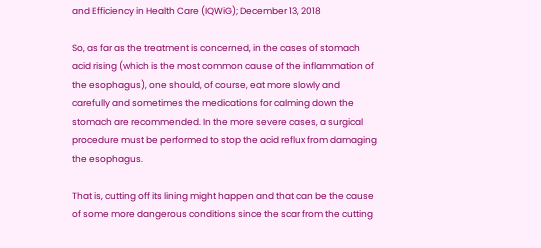and Efficiency in Health Care (IQWiG); December 13, 2018

So, as far as the treatment is concerned, in the cases of stomach acid rising (which is the most common cause of the inflammation of the esophagus), one should, of course, eat more slowly and carefully and sometimes the medications for calming down the stomach are recommended. In the more severe cases, a surgical procedure must be performed to stop the acid reflux from damaging the esophagus.

That is, cutting off its lining might happen and that can be the cause of some more dangerous conditions since the scar from the cutting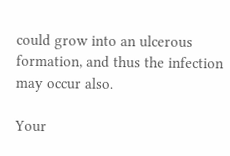could grow into an ulcerous formation, and thus the infection may occur also.

Your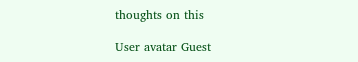thoughts on this

User avatar Guest